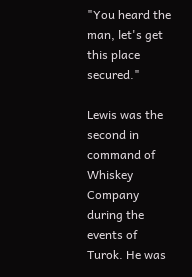"You heard the man, let's get this place secured."

Lewis was the second in command of Whiskey Company during the events of Turok. He was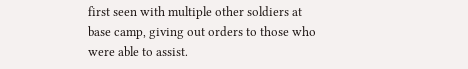first seen with multiple other soldiers at base camp, giving out orders to those who were able to assist.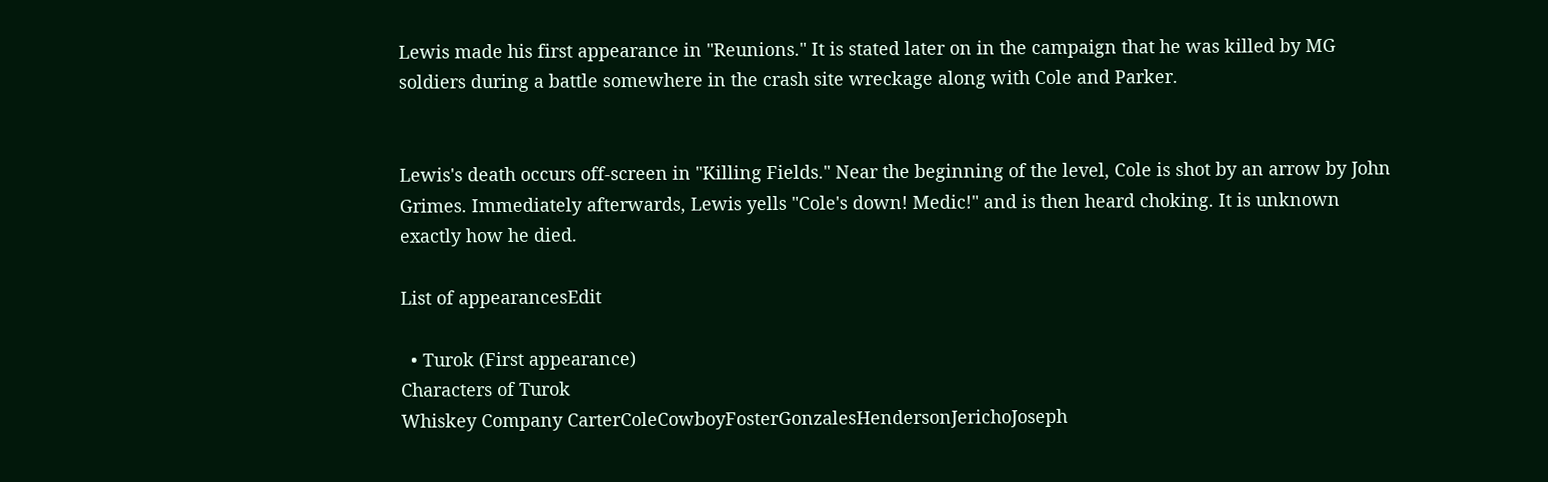Lewis made his first appearance in "Reunions." It is stated later on in the campaign that he was killed by MG soldiers during a battle somewhere in the crash site wreckage along with Cole and Parker.


Lewis's death occurs off-screen in "Killing Fields." Near the beginning of the level, Cole is shot by an arrow by John Grimes. Immediately afterwards, Lewis yells "Cole's down! Medic!" and is then heard choking. It is unknown exactly how he died.

List of appearancesEdit

  • Turok (First appearance)
Characters of Turok
Whiskey Company CarterColeCowboyFosterGonzalesHendersonJerichoJoseph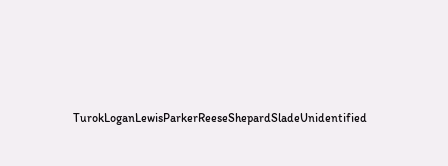TurokLoganLewisParkerReeseShepardSladeUnidentified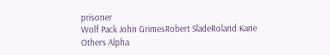prisoner
Wolf Pack John GrimesRobert SladeRoland Kane
Others Alpha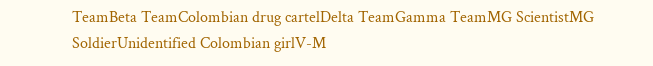TeamBeta TeamColombian drug cartelDelta TeamGamma TeamMG ScientistMG SoldierUnidentified Colombian girlV-M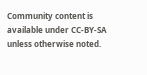Community content is available under CC-BY-SA unless otherwise noted.